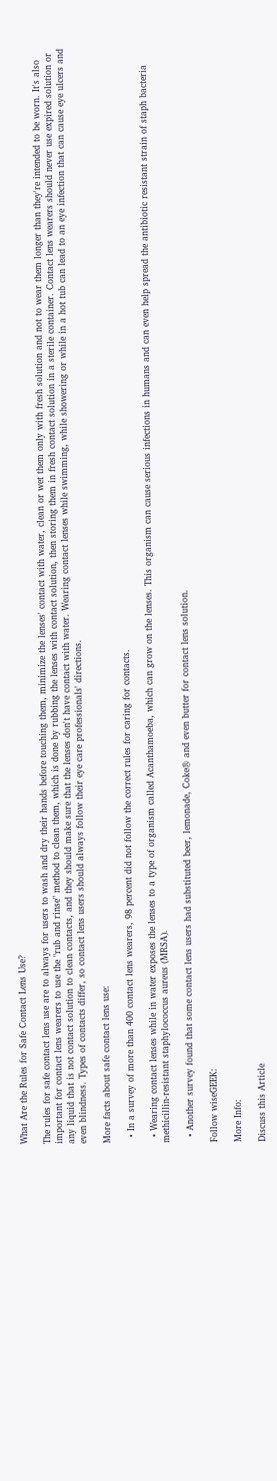What Are the Rules for Safe Contact Lens Use?

The rules for safe contact lens use are to always for users to wash and dry their hands before touching them, minimize the lenses' contact with water, clean or wet them only with fresh solution and not to wear them longer than they're intended to be worn. It's also important for contact lens wearers to use the "rub and rinse" method to clean them, which is done by rubbing the lenses with contact solution, then storing them in fresh contact solution in a sterile container. Contact lens wearers should never use expired solution or any liquid that is not contact solution to clean contacts, and they should make sure that the lenses don't have contact with water. Wearing contact lenses while swimming, while showering or while in a hot tub can lead to an eye infection that can cause eye ulcers and even blindness. Types of contacts differ, so contact lens users should always follow their eye care professionals' directions.

More facts about safe contact lens use:

  • In a survey of more than 400 contact lens wearers, 98 percent did not follow the correct rules for caring for contacts.

  • Wearing contact lenses while in water exposes the lenses to a type of organism called Acanthamoeba, which can grow on the lenses. This organism can cause serious infections in humans and can even help spread the antibiotic resistant strain of staph bacteria methicillin-resistant staphylococcus aureus (MRSA).

  • Another survey found that some contact lens users had substituted beer, lemonade, Coke® and even butter for contact lens solution.

Follow wiseGEEK:

More Info:

Discuss this Article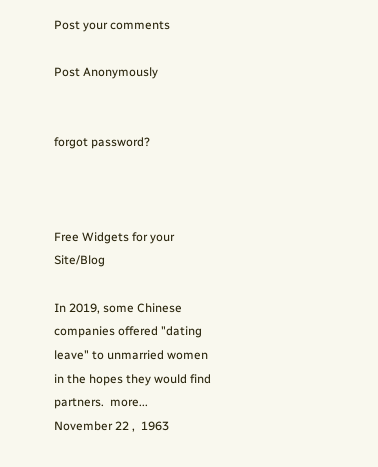Post your comments

Post Anonymously


forgot password?



Free Widgets for your Site/Blog

In 2019, some Chinese companies offered "dating leave" to unmarried women in the hopes they would find partners.  more...
November 22 ,  1963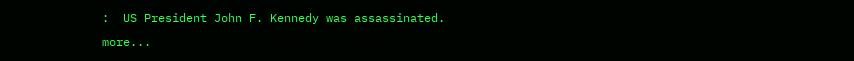:  US President John F. Kennedy was assassinated.  more...